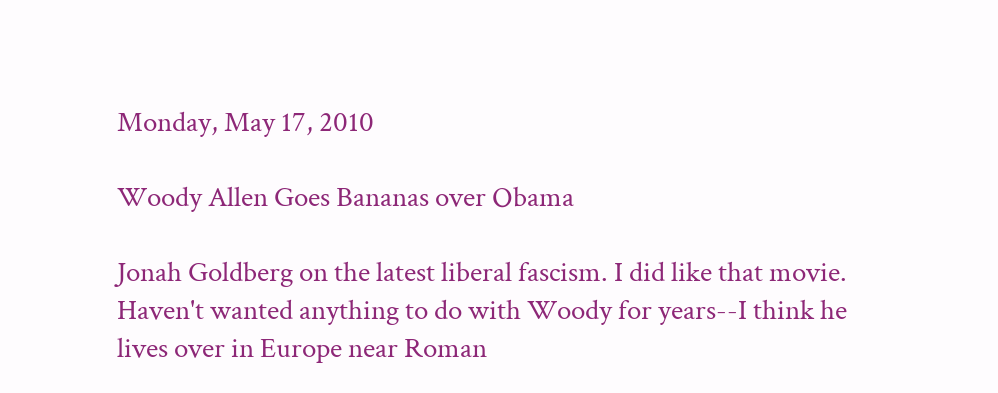Monday, May 17, 2010

Woody Allen Goes Bananas over Obama

Jonah Goldberg on the latest liberal fascism. I did like that movie. Haven't wanted anything to do with Woody for years--I think he lives over in Europe near Roman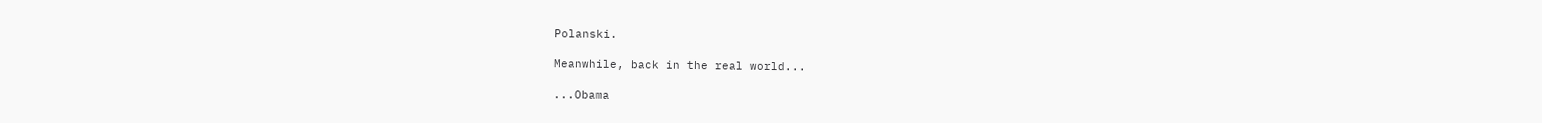Polanski.

Meanwhile, back in the real world...

...Obama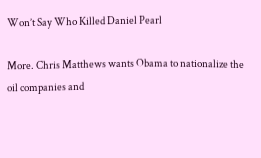Won’t Say Who Killed Daniel Pearl

More. Chris Matthews wants Obama to nationalize the oil companies and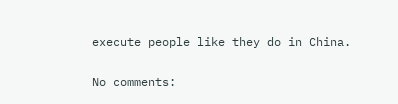execute people like they do in China.

No comments: